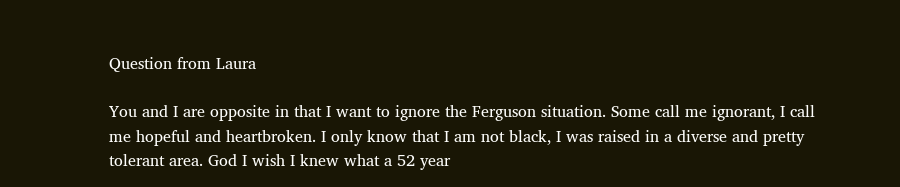Question from Laura

You and I are opposite in that I want to ignore the Ferguson situation. Some call me ignorant, I call me hopeful and heartbroken. I only know that I am not black, I was raised in a diverse and pretty tolerant area. God I wish I knew what a 52 year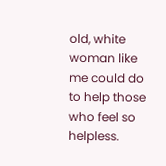old, white woman like me could do to help those who feel so helpless.